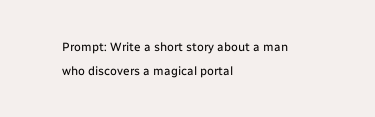Prompt: Write a short story about a man who discovers a magical portal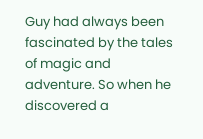Guy had always been fascinated by the tales of magic and adventure. So when he discovered a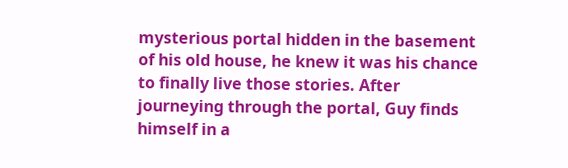mysterious portal hidden in the basement of his old house, he knew it was his chance to finally live those stories. After journeying through the portal, Guy finds himself in a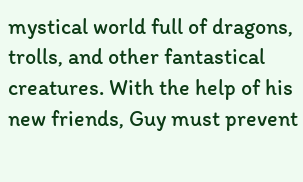mystical world full of dragons, trolls, and other fantastical creatures. With the help of his new friends, Guy must prevent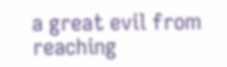a great evil from reaching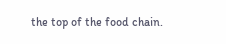the top of the food chain.